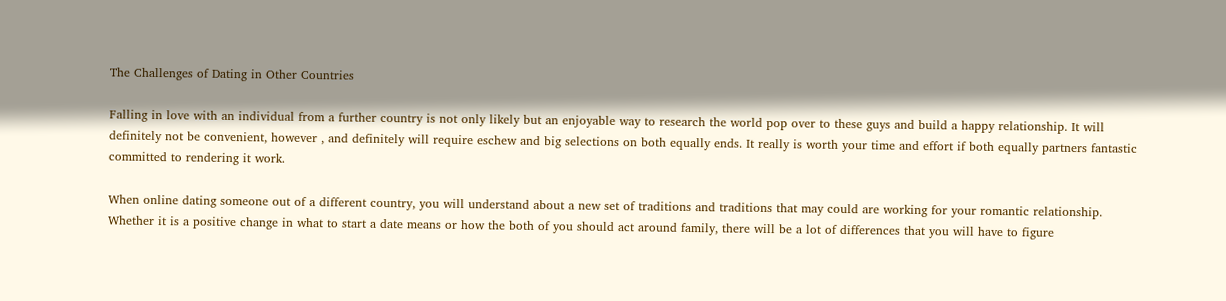The Challenges of Dating in Other Countries

Falling in love with an individual from a further country is not only likely but an enjoyable way to research the world pop over to these guys and build a happy relationship. It will definitely not be convenient, however , and definitely will require eschew and big selections on both equally ends. It really is worth your time and effort if both equally partners fantastic committed to rendering it work.

When online dating someone out of a different country, you will understand about a new set of traditions and traditions that may could are working for your romantic relationship. Whether it is a positive change in what to start a date means or how the both of you should act around family, there will be a lot of differences that you will have to figure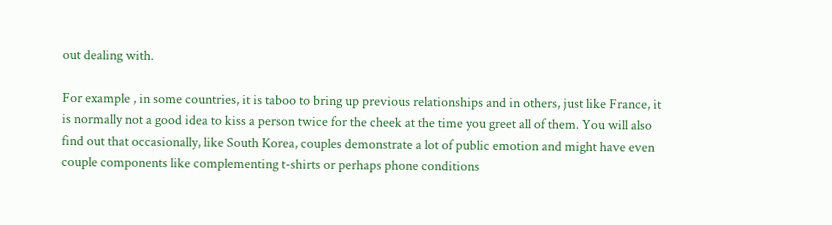out dealing with.

For example , in some countries, it is taboo to bring up previous relationships and in others, just like France, it is normally not a good idea to kiss a person twice for the cheek at the time you greet all of them. You will also find out that occasionally, like South Korea, couples demonstrate a lot of public emotion and might have even couple components like complementing t-shirts or perhaps phone conditions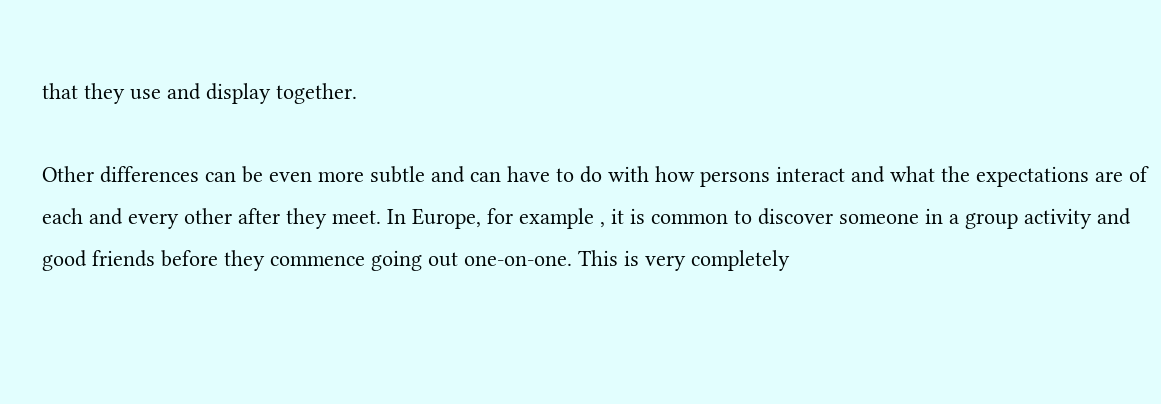that they use and display together.

Other differences can be even more subtle and can have to do with how persons interact and what the expectations are of each and every other after they meet. In Europe, for example , it is common to discover someone in a group activity and good friends before they commence going out one-on-one. This is very completely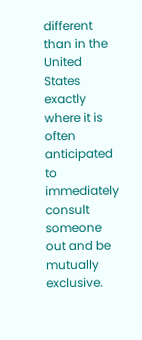different than in the United States exactly where it is often anticipated to immediately consult someone out and be mutually exclusive.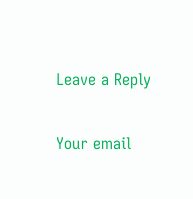Leave a Reply

Your email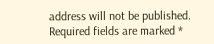address will not be published. Required fields are marked *